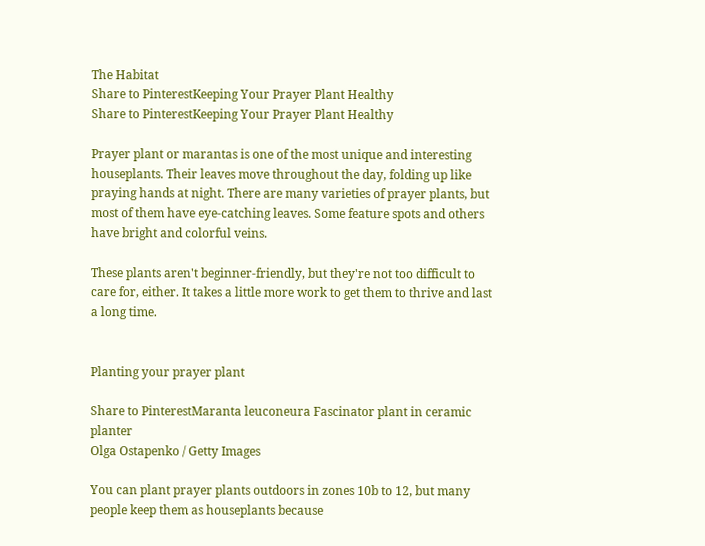The Habitat
Share to PinterestKeeping Your Prayer Plant Healthy
Share to PinterestKeeping Your Prayer Plant Healthy

Prayer plant or marantas is one of the most unique and interesting houseplants. Their leaves move throughout the day, folding up like praying hands at night. There are many varieties of prayer plants, but most of them have eye-catching leaves. Some feature spots and others have bright and colorful veins.

These plants aren't beginner-friendly, but they're not too difficult to care for, either. It takes a little more work to get them to thrive and last a long time.


Planting your prayer plant

Share to PinterestMaranta leuconeura Fascinator plant in ceramic planter
Olga Ostapenko / Getty Images

You can plant prayer plants outdoors in zones 10b to 12, but many people keep them as houseplants because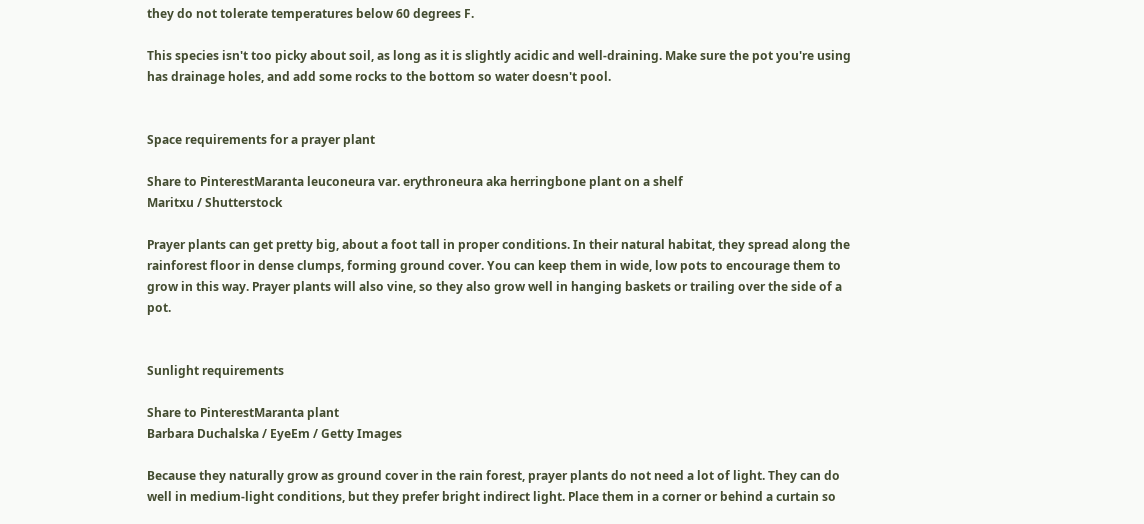they do not tolerate temperatures below 60 degrees F.

This species isn't too picky about soil, as long as it is slightly acidic and well-draining. Make sure the pot you're using has drainage holes, and add some rocks to the bottom so water doesn't pool.


Space requirements for a prayer plant

Share to PinterestMaranta leuconeura var. erythroneura aka herringbone plant on a shelf
Maritxu / Shutterstock

Prayer plants can get pretty big, about a foot tall in proper conditions. In their natural habitat, they spread along the rainforest floor in dense clumps, forming ground cover. You can keep them in wide, low pots to encourage them to grow in this way. Prayer plants will also vine, so they also grow well in hanging baskets or trailing over the side of a pot.


Sunlight requirements

Share to PinterestMaranta plant
Barbara Duchalska / EyeEm / Getty Images

Because they naturally grow as ground cover in the rain forest, prayer plants do not need a lot of light. They can do well in medium-light conditions, but they prefer bright indirect light. Place them in a corner or behind a curtain so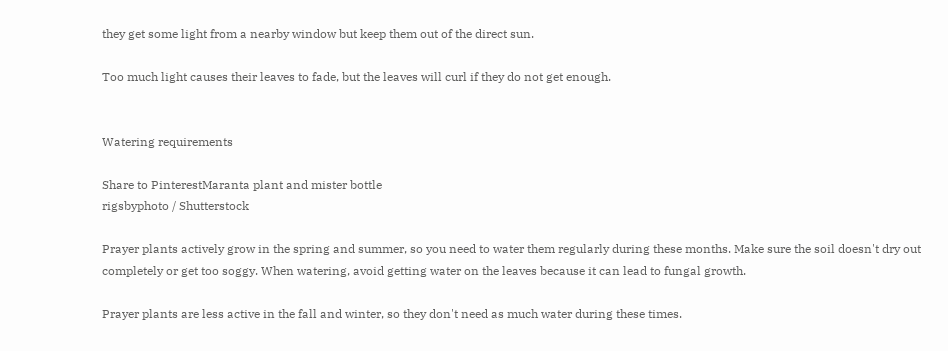they get some light from a nearby window but keep them out of the direct sun.

Too much light causes their leaves to fade, but the leaves will curl if they do not get enough.


Watering requirements

Share to PinterestMaranta plant and mister bottle
rigsbyphoto / Shutterstock

Prayer plants actively grow in the spring and summer, so you need to water them regularly during these months. Make sure the soil doesn't dry out completely or get too soggy. When watering, avoid getting water on the leaves because it can lead to fungal growth.

Prayer plants are less active in the fall and winter, so they don't need as much water during these times.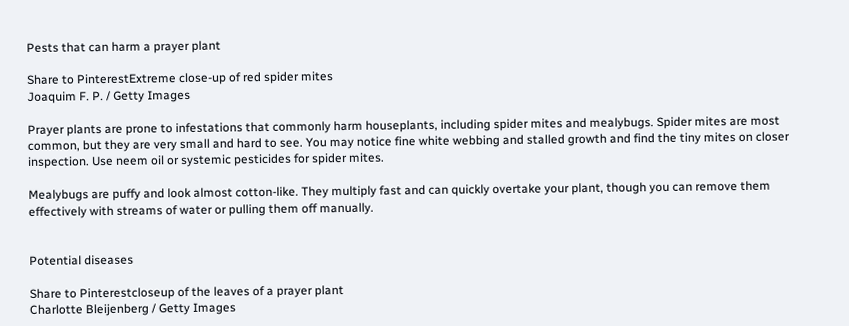Pests that can harm a prayer plant

Share to PinterestExtreme close-up of red spider mites
Joaquim F. P. / Getty Images

Prayer plants are prone to infestations that commonly harm houseplants, including spider mites and mealybugs. Spider mites are most common, but they are very small and hard to see. You may notice fine white webbing and stalled growth and find the tiny mites on closer inspection. Use neem oil or systemic pesticides for spider mites.

Mealybugs are puffy and look almost cotton-like. They multiply fast and can quickly overtake your plant, though you can remove them effectively with streams of water or pulling them off manually.


Potential diseases

Share to Pinterestcloseup of the leaves of a prayer plant
Charlotte Bleijenberg / Getty Images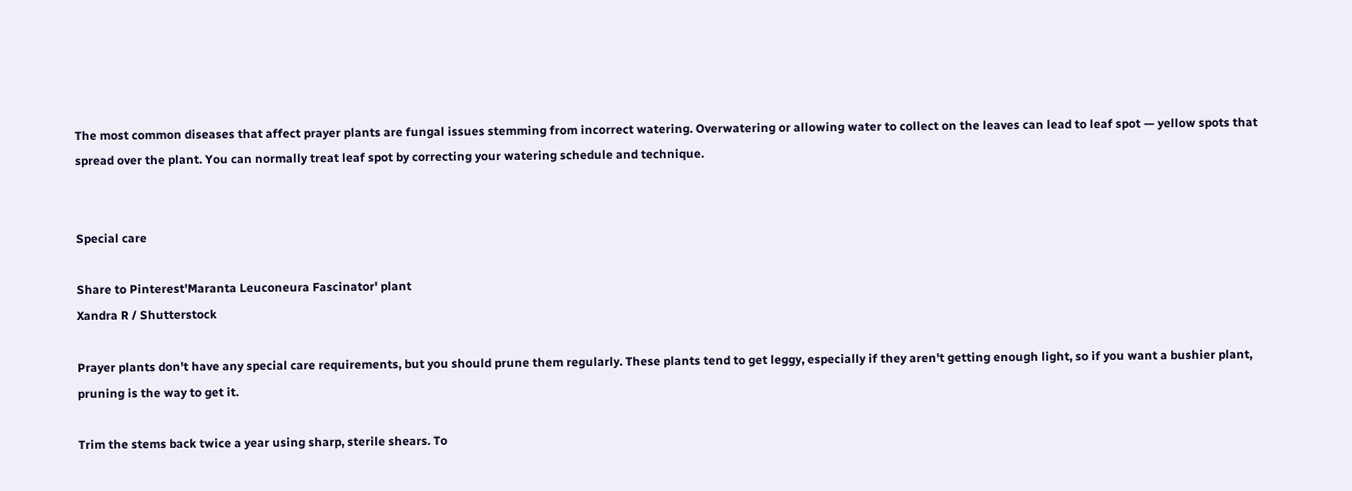The most common diseases that affect prayer plants are fungal issues stemming from incorrect watering. Overwatering or allowing water to collect on the leaves can lead to leaf spot — yellow spots that spread over the plant. You can normally treat leaf spot by correcting your watering schedule and technique.


Special care

Share to Pinterest'Maranta Leuconeura Fascinator' plant
Xandra R / Shutterstock

Prayer plants don't have any special care requirements, but you should prune them regularly. These plants tend to get leggy, especially if they aren't getting enough light, so if you want a bushier plant, pruning is the way to get it.

Trim the stems back twice a year using sharp, sterile shears. To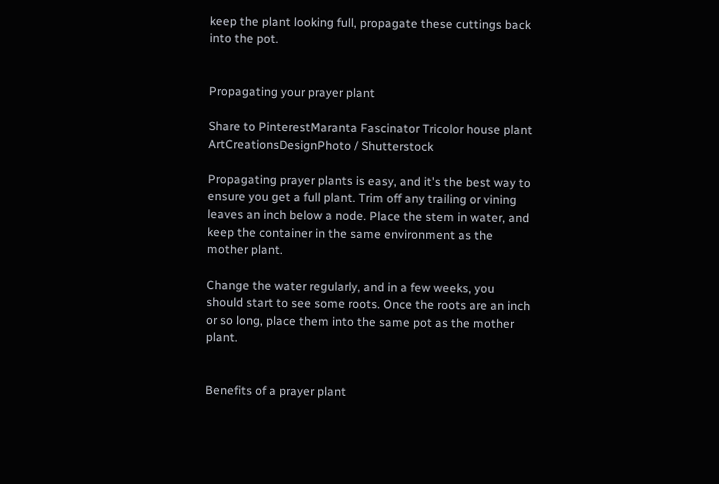keep the plant looking full, propagate these cuttings back into the pot.


Propagating your prayer plant

Share to PinterestMaranta Fascinator Tricolor house plant
ArtCreationsDesignPhoto / Shutterstock

Propagating prayer plants is easy, and it's the best way to ensure you get a full plant. Trim off any trailing or vining leaves an inch below a node. Place the stem in water, and keep the container in the same environment as the mother plant.

Change the water regularly, and in a few weeks, you should start to see some roots. Once the roots are an inch or so long, place them into the same pot as the mother plant.


Benefits of a prayer plant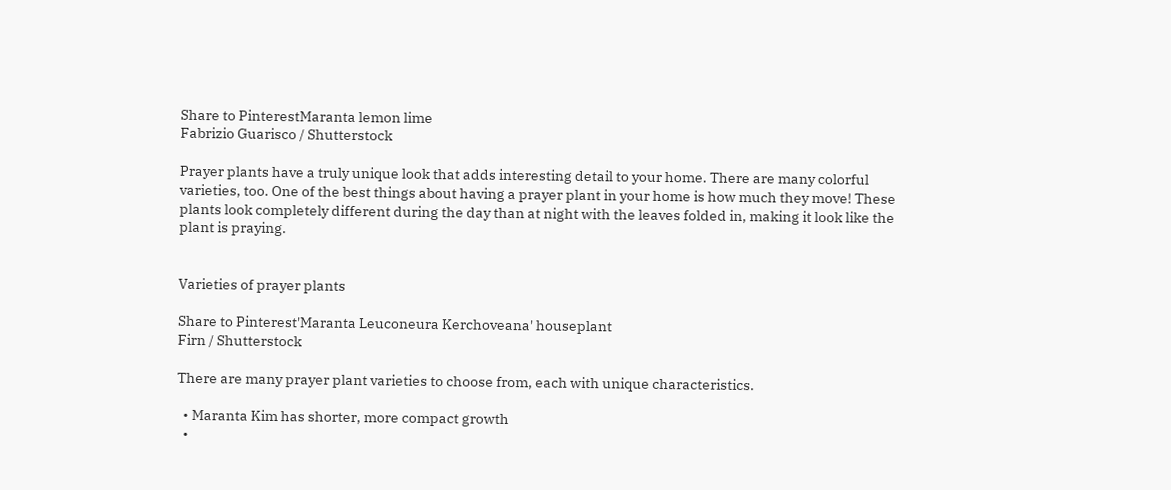Share to PinterestMaranta lemon lime
Fabrizio Guarisco / Shutterstock

Prayer plants have a truly unique look that adds interesting detail to your home. There are many colorful varieties, too. One of the best things about having a prayer plant in your home is how much they move! These plants look completely different during the day than at night with the leaves folded in, making it look like the plant is praying.


Varieties of prayer plants

Share to Pinterest'Maranta Leuconeura Kerchoveana' houseplant
Firn / Shutterstock

There are many prayer plant varieties to choose from, each with unique characteristics.

  • Maranta Kim has shorter, more compact growth
  •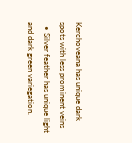Kerchoveana has unique dark spots with less prominent veins
  • Silver feather has unique light and dark green variegation.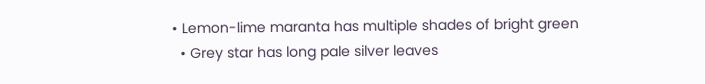• Lemon-lime maranta has multiple shades of bright green
  • Grey star has long pale silver leaves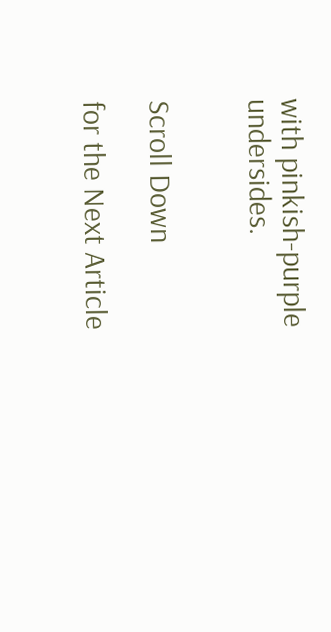with pinkish-purple undersides.


Scroll Down

for the Next Article